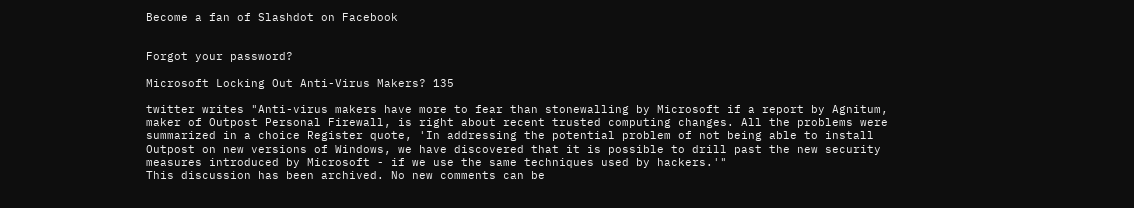Become a fan of Slashdot on Facebook


Forgot your password?

Microsoft Locking Out Anti-Virus Makers? 135

twitter writes "Anti-virus makers have more to fear than stonewalling by Microsoft if a report by Agnitum, maker of Outpost Personal Firewall, is right about recent trusted computing changes. All the problems were summarized in a choice Register quote, 'In addressing the potential problem of not being able to install Outpost on new versions of Windows, we have discovered that it is possible to drill past the new security measures introduced by Microsoft - if we use the same techniques used by hackers.'"
This discussion has been archived. No new comments can be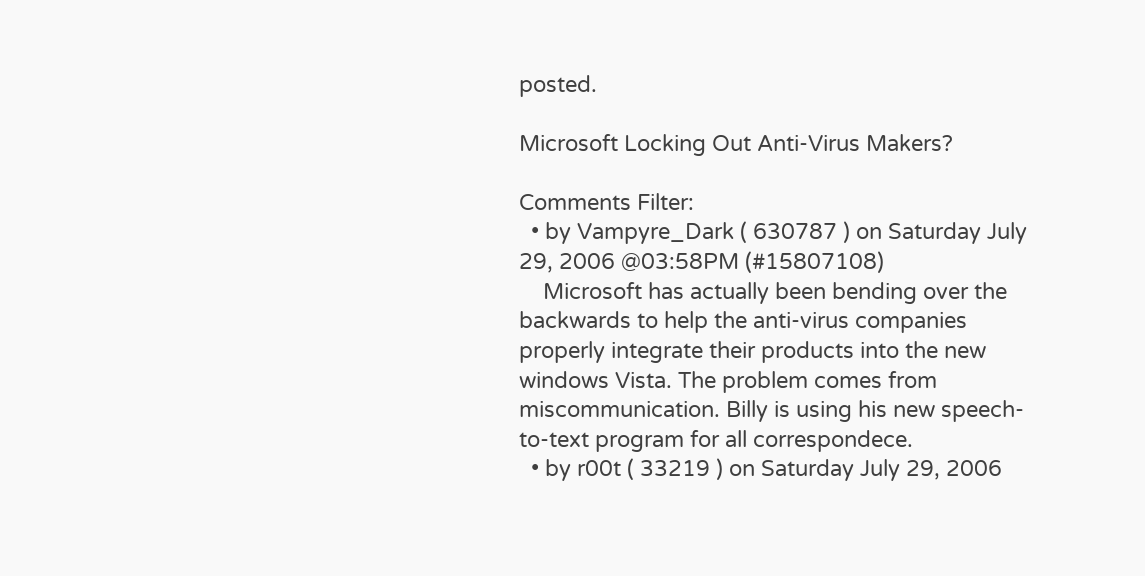posted.

Microsoft Locking Out Anti-Virus Makers?

Comments Filter:
  • by Vampyre_Dark ( 630787 ) on Saturday July 29, 2006 @03:58PM (#15807108)
    Microsoft has actually been bending over the backwards to help the anti-virus companies properly integrate their products into the new windows Vista. The problem comes from miscommunication. Billy is using his new speech-to-text program for all correspondece.
  • by r00t ( 33219 ) on Saturday July 29, 2006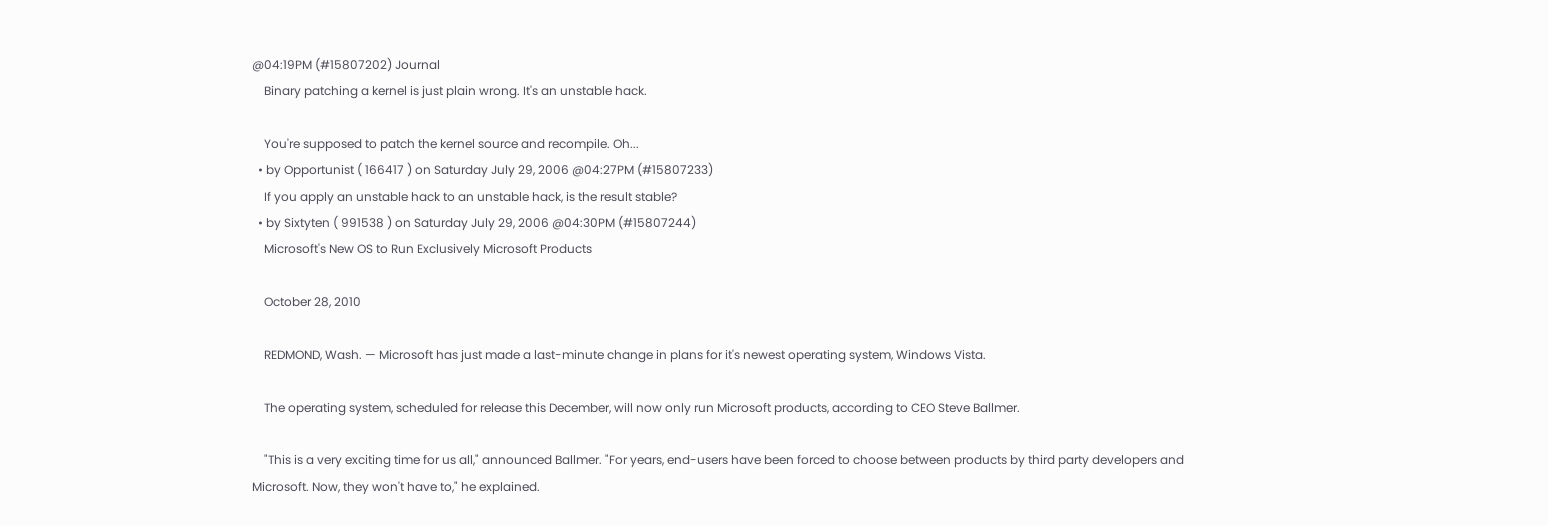@04:19PM (#15807202) Journal
    Binary patching a kernel is just plain wrong. It's an unstable hack.

    You're supposed to patch the kernel source and recompile. Oh...
  • by Opportunist ( 166417 ) on Saturday July 29, 2006 @04:27PM (#15807233)
    If you apply an unstable hack to an unstable hack, is the result stable?
  • by Sixtyten ( 991538 ) on Saturday July 29, 2006 @04:30PM (#15807244)
    Microsoft's New OS to Run Exclusively Microsoft Products

    October 28, 2010

    REDMOND, Wash. — Microsoft has just made a last-minute change in plans for it's newest operating system, Windows Vista.

    The operating system, scheduled for release this December, will now only run Microsoft products, according to CEO Steve Ballmer.

    "This is a very exciting time for us all," announced Ballmer. "For years, end-users have been forced to choose between products by third party developers and Microsoft. Now, they won't have to," he explained.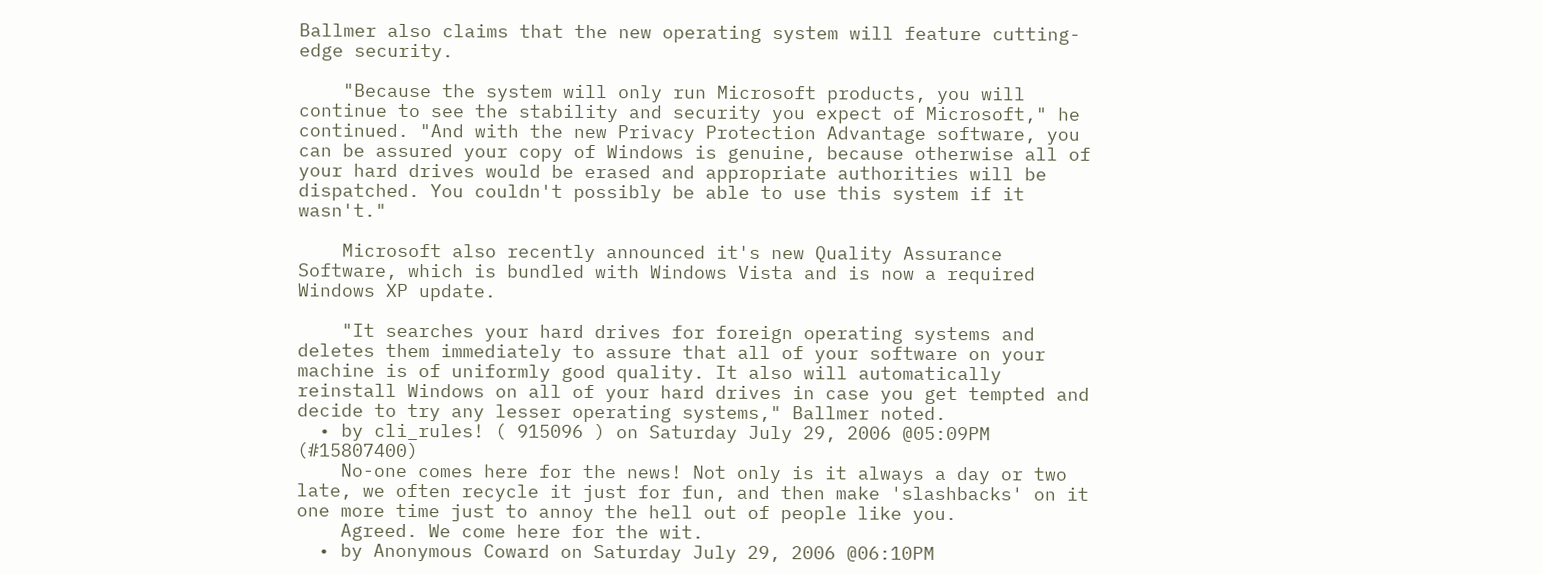Ballmer also claims that the new operating system will feature cutting-edge security.

    "Because the system will only run Microsoft products, you will continue to see the stability and security you expect of Microsoft," he continued. "And with the new Privacy Protection Advantage software, you can be assured your copy of Windows is genuine, because otherwise all of your hard drives would be erased and appropriate authorities will be dispatched. You couldn't possibly be able to use this system if it wasn't."

    Microsoft also recently announced it's new Quality Assurance Software, which is bundled with Windows Vista and is now a required Windows XP update.

    "It searches your hard drives for foreign operating systems and deletes them immediately to assure that all of your software on your machine is of uniformly good quality. It also will automatically reinstall Windows on all of your hard drives in case you get tempted and decide to try any lesser operating systems," Ballmer noted.
  • by cli_rules! ( 915096 ) on Saturday July 29, 2006 @05:09PM (#15807400)
    No-one comes here for the news! Not only is it always a day or two late, we often recycle it just for fun, and then make 'slashbacks' on it one more time just to annoy the hell out of people like you.
    Agreed. We come here for the wit.
  • by Anonymous Coward on Saturday July 29, 2006 @06:10PM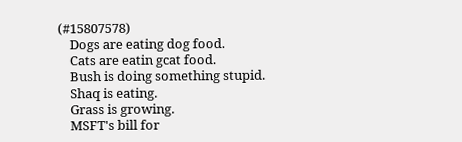(#15807578)
    Dogs are eating dog food.
    Cats are eatin gcat food.
    Bush is doing something stupid.
    Shaq is eating.
    Grass is growing.
    MSFT's bill for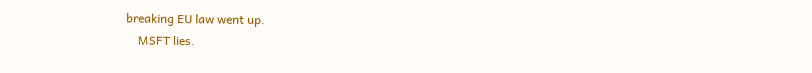breaking EU law went up.
    MSFT lies.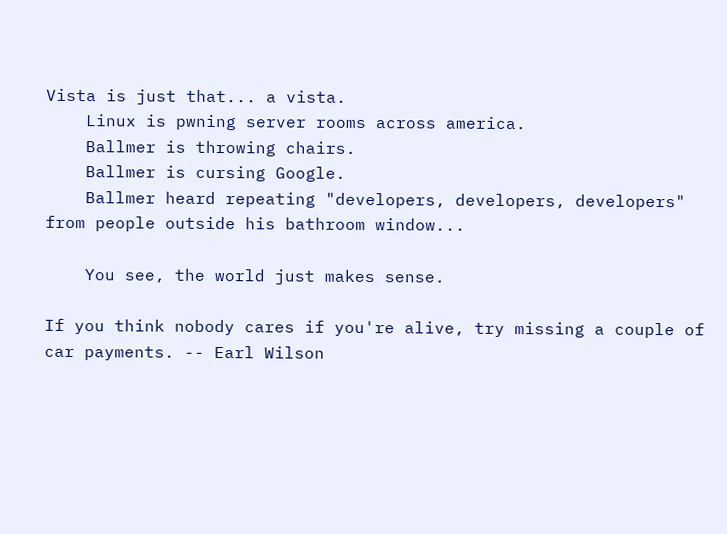Vista is just that... a vista.
    Linux is pwning server rooms across america.
    Ballmer is throwing chairs.
    Ballmer is cursing Google.
    Ballmer heard repeating "developers, developers, developers" from people outside his bathroom window...

    You see, the world just makes sense.

If you think nobody cares if you're alive, try missing a couple of car payments. -- Earl Wilson